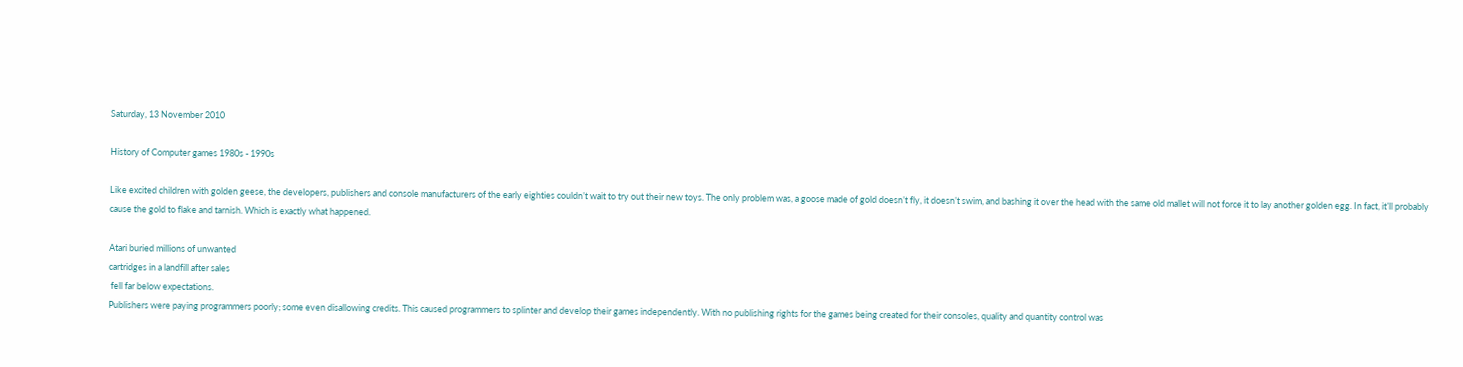Saturday, 13 November 2010

History of Computer games 1980s - 1990s

Like excited children with golden geese, the developers, publishers and console manufacturers of the early eighties couldn’t wait to try out their new toys. The only problem was, a goose made of gold doesn’t fly, it doesn’t swim, and bashing it over the head with the same old mallet will not force it to lay another golden egg. In fact, it’ll probably cause the gold to flake and tarnish. Which is exactly what happened.

Atari buried millions of unwanted
cartridges in a landfill after sales
 fell far below expectations.
Publishers were paying programmers poorly; some even disallowing credits. This caused programmers to splinter and develop their games independently. With no publishing rights for the games being created for their consoles, quality and quantity control was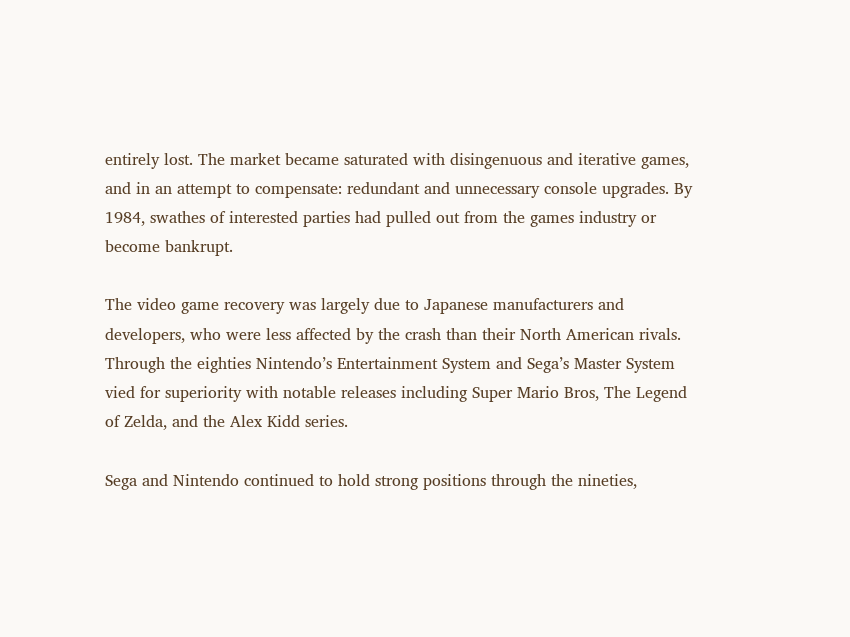entirely lost. The market became saturated with disingenuous and iterative games, and in an attempt to compensate: redundant and unnecessary console upgrades. By 1984, swathes of interested parties had pulled out from the games industry or become bankrupt.

The video game recovery was largely due to Japanese manufacturers and developers, who were less affected by the crash than their North American rivals. Through the eighties Nintendo’s Entertainment System and Sega’s Master System vied for superiority with notable releases including Super Mario Bros, The Legend of Zelda, and the Alex Kidd series.

Sega and Nintendo continued to hold strong positions through the nineties,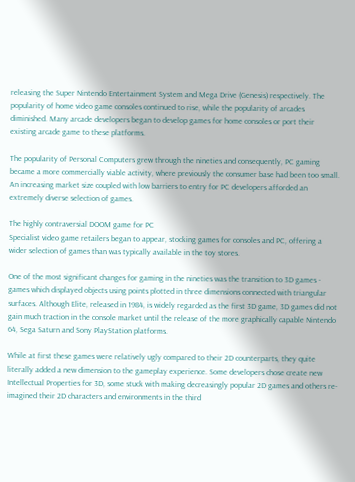releasing the Super Nintendo Entertainment System and Mega Drive (Genesis) respectively. The popularity of home video game consoles continued to rise, while the popularity of arcades diminished. Many arcade developers began to develop games for home consoles or port their existing arcade game to these platforms.

The popularity of Personal Computers grew through the nineties and consequently, PC gaming became a more commercially viable activity, where previously the consumer base had been too small. An increasing market size coupled with low barriers to entry for PC developers afforded an extremely diverse selection of games.

The highly contraversial DOOM game for PC
Specialist video game retailers began to appear, stocking games for consoles and PC, offering a wider selection of games than was typically available in the toy stores.

One of the most significant changes for gaming in the nineties was the transition to 3D games - games which displayed objects using points plotted in three dimensions connected with triangular surfaces. Although Elite, released in 1984, is widely regarded as the first 3D game, 3D games did not gain much traction in the console market until the release of the more graphically capable Nintendo 64, Sega Saturn and Sony PlayStation platforms.

While at first these games were relatively ugly compared to their 2D counterparts, they quite literally added a new dimension to the gameplay experience. Some developers chose create new Intellectual Properties for 3D, some stuck with making decreasingly popular 2D games and others re-imagined their 2D characters and environments in the third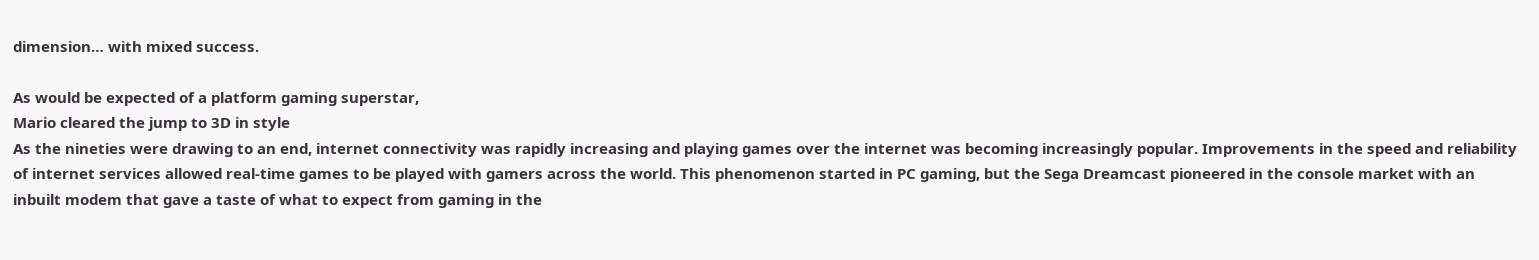dimension… with mixed success.

As would be expected of a platform gaming superstar,
Mario cleared the jump to 3D in style
As the nineties were drawing to an end, internet connectivity was rapidly increasing and playing games over the internet was becoming increasingly popular. Improvements in the speed and reliability of internet services allowed real-time games to be played with gamers across the world. This phenomenon started in PC gaming, but the Sega Dreamcast pioneered in the console market with an inbuilt modem that gave a taste of what to expect from gaming in the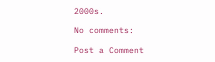2000s.

No comments:

Post a Comment